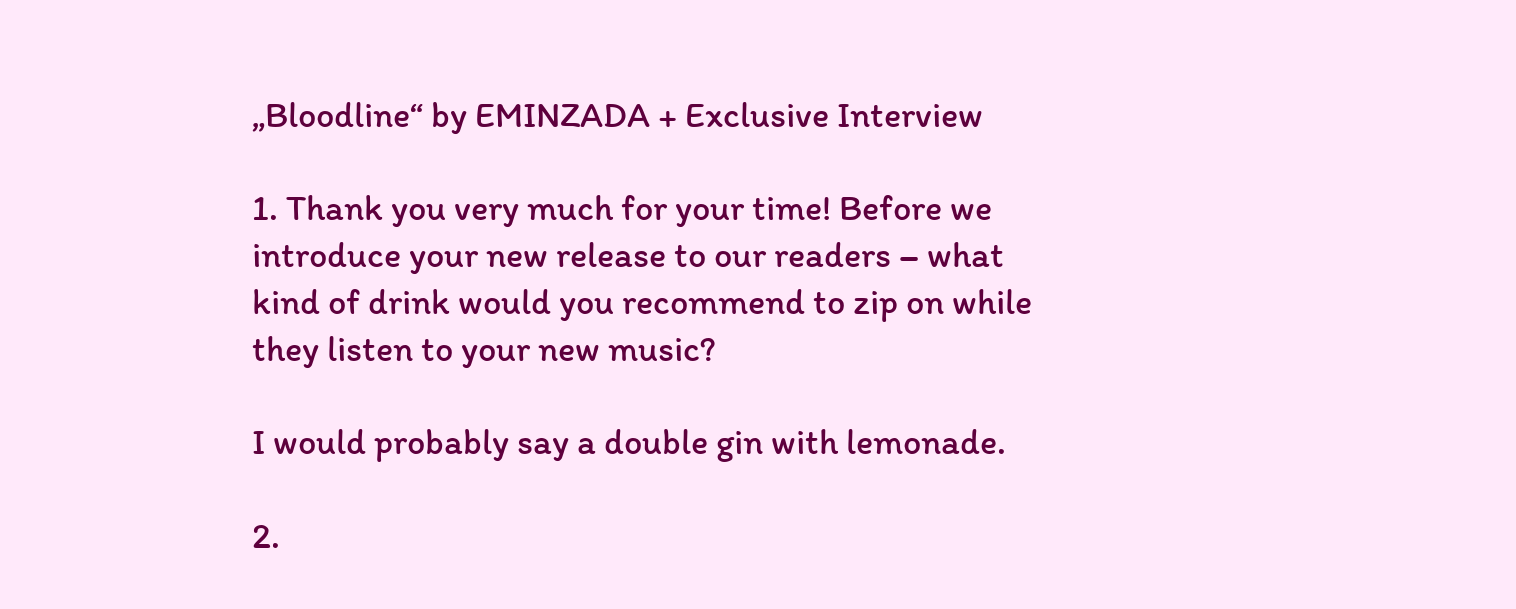„Bloodline“ by EMINZADA + Exclusive Interview

1. Thank you very much for your time! Before we introduce your new release to our readers – what kind of drink would you recommend to zip on while they listen to your new music?

I would probably say a double gin with lemonade.

2.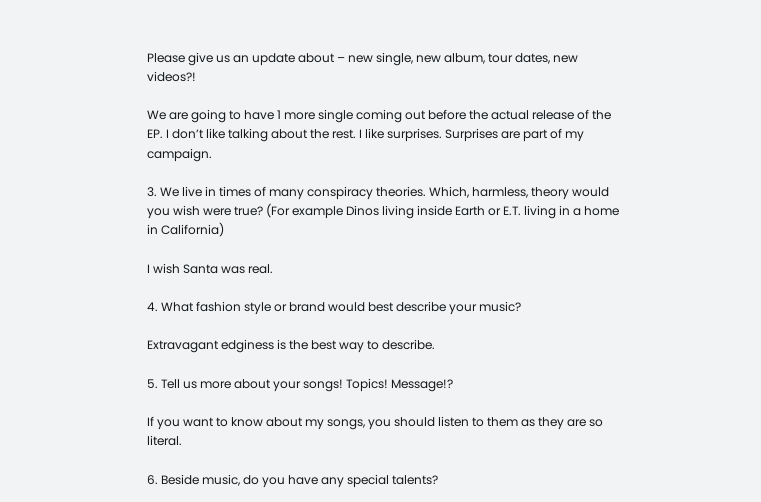Please give us an update about – new single, new album, tour dates, new videos?!

We are going to have 1 more single coming out before the actual release of the EP. I don’t like talking about the rest. I like surprises. Surprises are part of my campaign.

3. We live in times of many conspiracy theories. Which, harmless, theory would you wish were true? (For example Dinos living inside Earth or E.T. living in a home in California)

I wish Santa was real.

4. What fashion style or brand would best describe your music?

Extravagant edginess is the best way to describe.

5. Tell us more about your songs! Topics! Message!?

If you want to know about my songs, you should listen to them as they are so literal.

6. Beside music, do you have any special talents?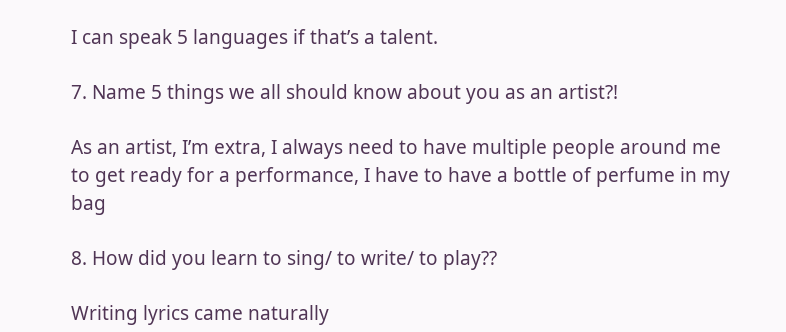I can speak 5 languages if that’s a talent.

7. Name 5 things we all should know about you as an artist?!

As an artist, I’m extra, I always need to have multiple people around me to get ready for a performance, I have to have a bottle of perfume in my bag

8. How did you learn to sing/ to write/ to play??

Writing lyrics came naturally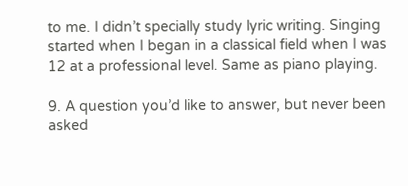to me. I didn’t specially study lyric writing. Singing started when I began in a classical field when I was 12 at a professional level. Same as piano playing.

9. A question you’d like to answer, but never been asked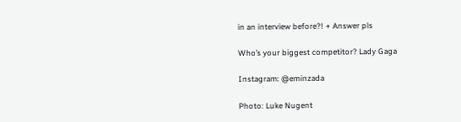in an interview before?! + Answer pls

Who’s your biggest competitor? Lady Gaga

Instagram: @eminzada

Photo: Luke Nugent